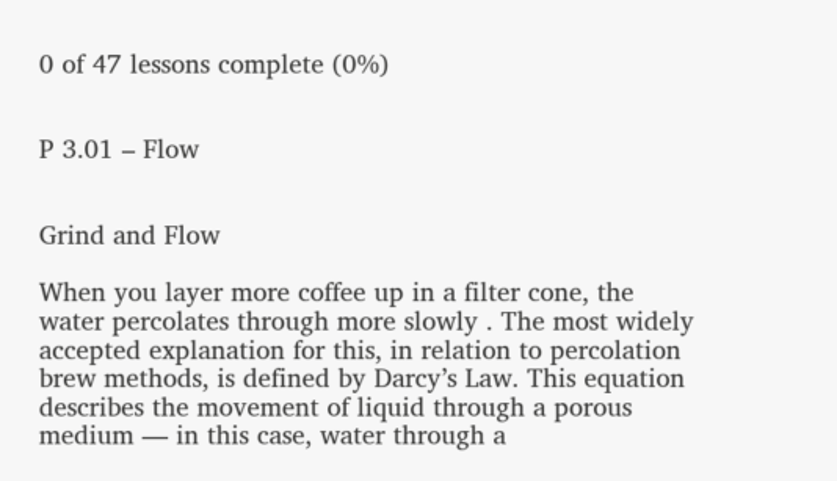0 of 47 lessons complete (0%)


P 3.01 – Flow


Grind and Flow

When you layer more coffee up in a filter cone, the water percolates through more slowly . The most widely accepted explanation for this, in relation to percolation brew methods, is defined by Darcy’s Law. This equation describes the movement of liquid through a porous medium — in this case, water through a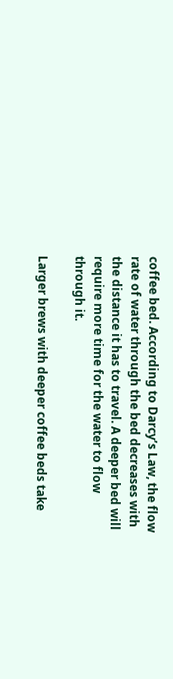coffee bed. According to Darcy’s Law, the flow rate of water through the bed decreases with the distance it has to travel. A deeper bed will require more time for the water to flow through it.

Larger brews with deeper coffee beds take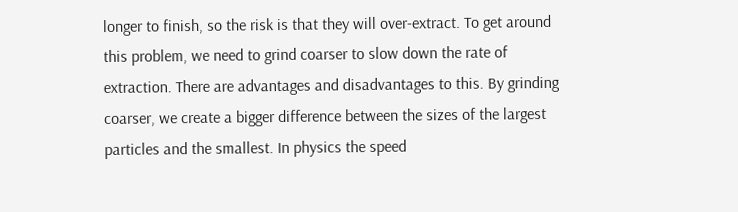longer to finish, so the risk is that they will over-extract. To get around this problem, we need to grind coarser to slow down the rate of extraction. There are advantages and disadvantages to this. By grinding coarser, we create a bigger difference between the sizes of the largest particles and the smallest. In physics the speed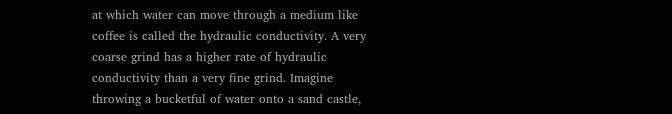at which water can move through a medium like coffee is called the hydraulic conductivity. A very coarse grind has a higher rate of hydraulic conductivity than a very fine grind. Imagine throwing a bucketful of water onto a sand castle,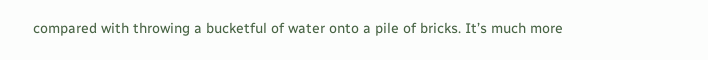compared with throwing a bucketful of water onto a pile of bricks. It’s much more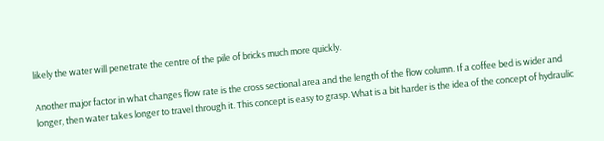likely the water will penetrate the centre of the pile of bricks much more quickly.

Another major factor in what changes flow rate is the cross sectional area and the length of the flow column. If a coffee bed is wider and longer, then water takes longer to travel through it. This concept is easy to grasp. What is a bit harder is the idea of the concept of hydraulic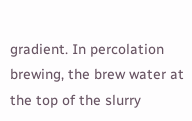gradient. In percolation brewing, the brew water at the top of the slurry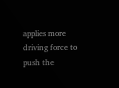applies more driving force to push the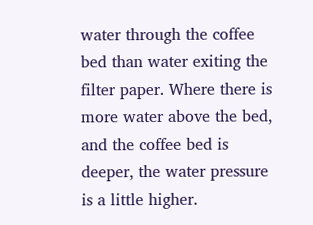water through the coffee bed than water exiting the filter paper. Where there is more water above the bed, and the coffee bed is deeper, the water pressure is a little higher.